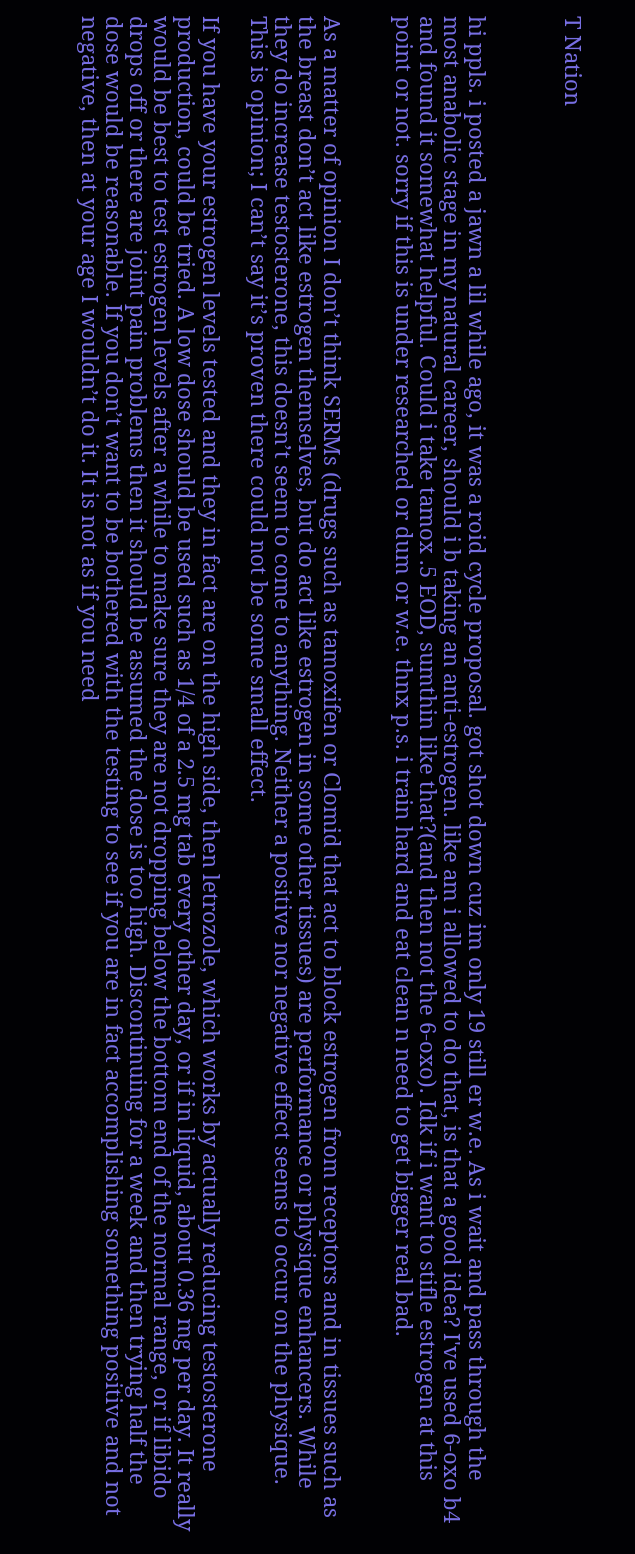T Nation



hi ppls. i posted a jawn a lil while ago, it was a roid cycle proposal. got shot down cuz im only 19 still er w.e. As i wait and pass through the most anabolic stage in my natural career, should i b taking an anti-estrogen. like am i allowed to do that, is that a good idea? I've used 6-oxo b4 and found it somewhat helpful. Could i take tamox .5 EOD, sumthin like that?(and then not the 6-oxo). Idk if i want to stifle estrogen at this point or not. sorry if this is under researched or dum or w.e. thnx p.s. i train hard and eat clean n need to get bigger real bad.


As a matter of opinion I don’t think SERMs (drugs such as tamoxifen or Clomid that act to block estrogen from receptors and in tissues such as the breast don’t act like estrogen themselves, but do act like estrogen in some other tissues) are performance or physique enhancers. While they do increase testosterone, this doesn’t seem to come to anything. Neither a positive nor negative effect seems to occur on the physique. This is opinion; I can’t say it’s proven there could not be some small effect.

If you have your estrogen levels tested and they in fact are on the high side, then letrozole, which works by actually reducing testosterone production, could be tried. A low dose should be used such as 1/4 of a 2.5 mg tab every other day, or if in liquid, about 0.36 mg per day. It really would be best to test estrogen levels after a while to make sure they are not dropping below the bottom end of the normal range, or if libido drops off or there are joint pain problems then it should be assumed the dose is too high. Discontinuing for a week and then trying half the dose would be reasonable. If you don’t want to be bothered with the testing to see if you are in fact accomplishing something positive and not negative, then at your age I wouldn’t do it. It is not as if you need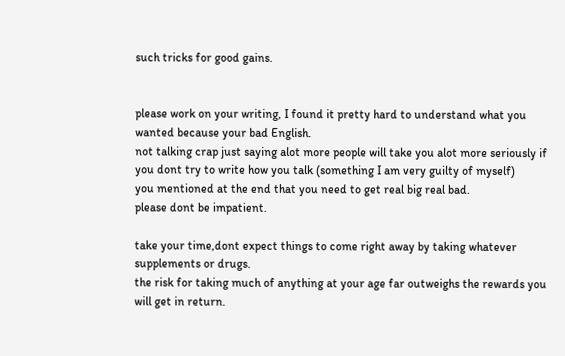such tricks for good gains.


please work on your writing, I found it pretty hard to understand what you wanted because your bad English.
not talking crap just saying alot more people will take you alot more seriously if you dont try to write how you talk (something I am very guilty of myself)
you mentioned at the end that you need to get real big real bad.
please dont be impatient.

take your time,dont expect things to come right away by taking whatever supplements or drugs.
the risk for taking much of anything at your age far outweighs the rewards you will get in return.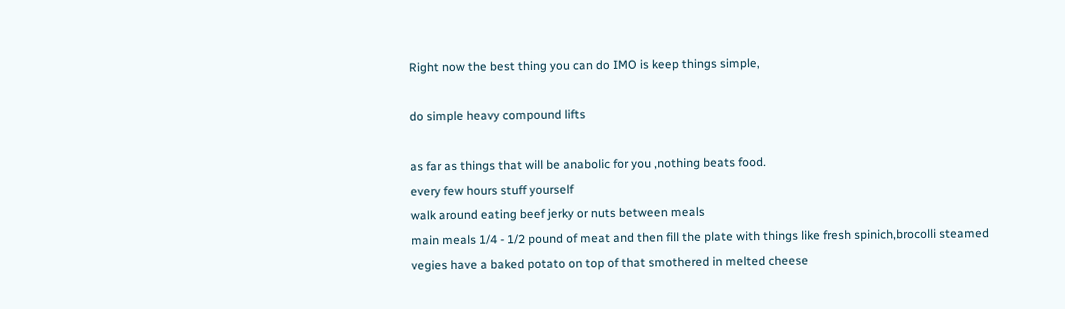Right now the best thing you can do IMO is keep things simple,

do simple heavy compound lifts

as far as things that will be anabolic for you ,nothing beats food.
every few hours stuff yourself
walk around eating beef jerky or nuts between meals
main meals 1/4 - 1/2 pound of meat and then fill the plate with things like fresh spinich,brocolli steamed vegies have a baked potato on top of that smothered in melted cheese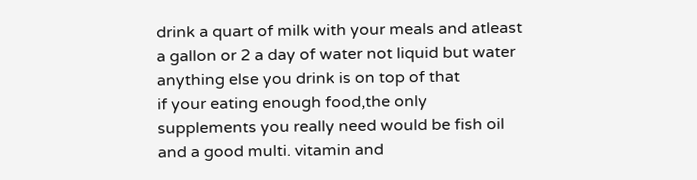drink a quart of milk with your meals and atleast a gallon or 2 a day of water not liquid but water anything else you drink is on top of that
if your eating enough food,the only supplements you really need would be fish oil and a good multi. vitamin and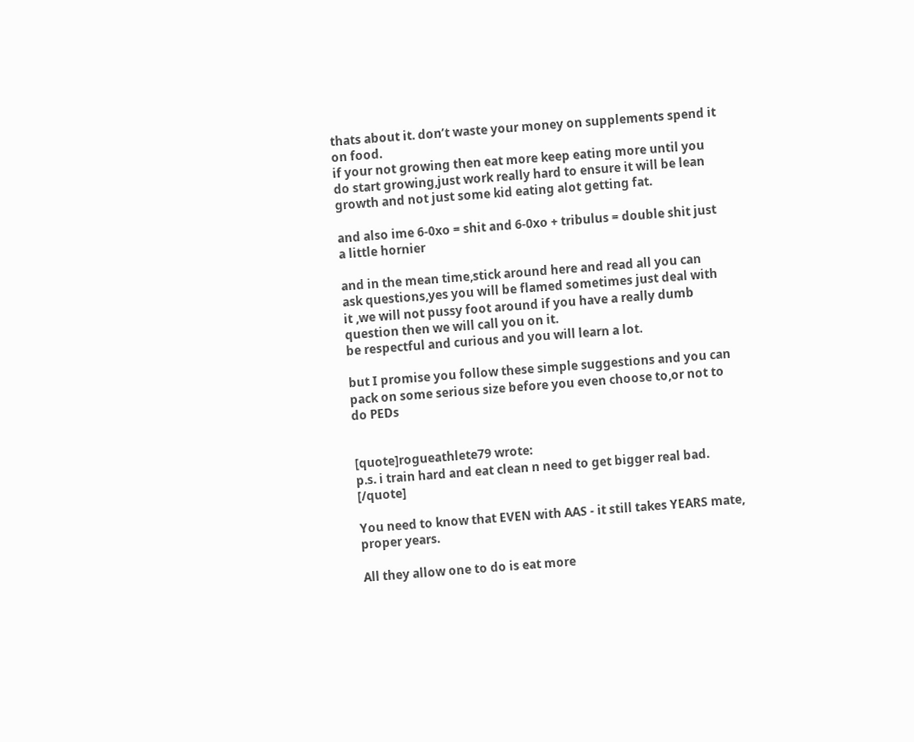thats about it. don’t waste your money on supplements spend it on food.
if your not growing then eat more keep eating more until you do start growing,just work really hard to ensure it will be lean growth and not just some kid eating alot getting fat.

and also ime 6-0xo = shit and 6-0xo + tribulus = double shit just a little hornier

and in the mean time,stick around here and read all you can
ask questions,yes you will be flamed sometimes just deal with it ,we will not pussy foot around if you have a really dumb question then we will call you on it.
be respectful and curious and you will learn a lot.

but I promise you follow these simple suggestions and you can pack on some serious size before you even choose to,or not to do PEDs


[quote]rogueathlete79 wrote:
p.s. i train hard and eat clean n need to get bigger real bad. [/quote]

You need to know that EVEN with AAS - it still takes YEARS mate, proper years.

All they allow one to do is eat more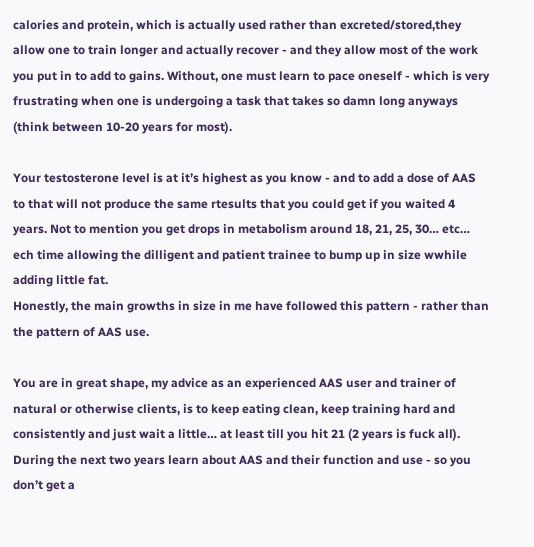calories and protein, which is actually used rather than excreted/stored,they allow one to train longer and actually recover - and they allow most of the work you put in to add to gains. Without, one must learn to pace oneself - which is very frustrating when one is undergoing a task that takes so damn long anyways (think between 10-20 years for most).

Your testosterone level is at it’s highest as you know - and to add a dose of AAS to that will not produce the same rtesults that you could get if you waited 4 years. Not to mention you get drops in metabolism around 18, 21, 25, 30… etc… ech time allowing the dilligent and patient trainee to bump up in size wwhile adding little fat.
Honestly, the main growths in size in me have followed this pattern - rather than the pattern of AAS use.

You are in great shape, my advice as an experienced AAS user and trainer of natural or otherwise clients, is to keep eating clean, keep training hard and consistently and just wait a little… at least till you hit 21 (2 years is fuck all). During the next two years learn about AAS and their function and use - so you don’t get a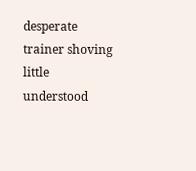desperate trainer shoving little understood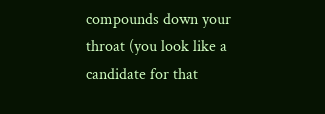compounds down your throat (you look like a candidate for that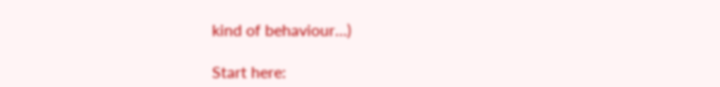kind of behaviour…)

Start here: